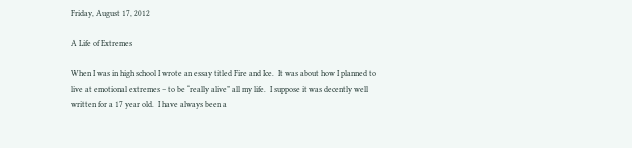Friday, August 17, 2012

A Life of Extremes

When I was in high school I wrote an essay titled Fire and Ice.  It was about how I planned to live at emotional extremes – to be “really alive” all my life.  I suppose it was decently well written for a 17 year old.  I have always been a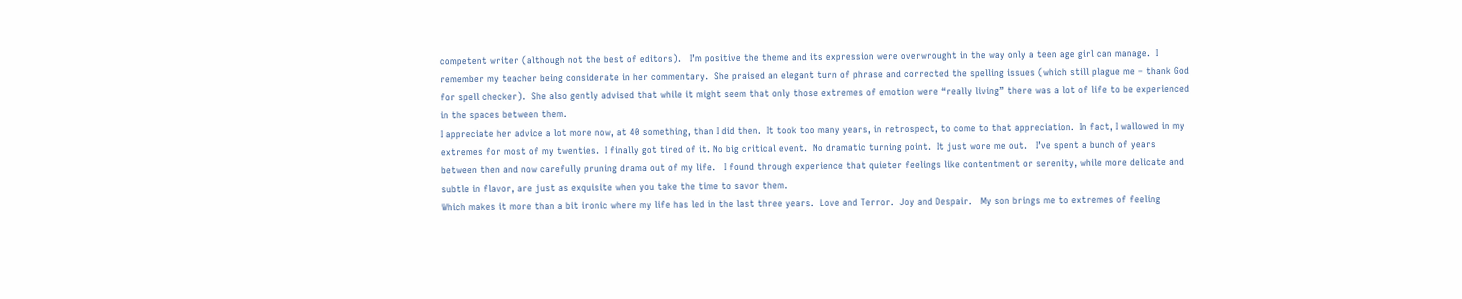competent writer (although not the best of editors).   I’m positive the theme and its expression were overwrought in the way only a teen age girl can manage.  I remember my teacher being considerate in her commentary.  She praised an elegant turn of phrase and corrected the spelling issues (which still plague me – thank God for spell checker).  She also gently advised that while it might seem that only those extremes of emotion were “really living” there was a lot of life to be experienced in the spaces between them.
I appreciate her advice a lot more now, at 40 something, than I did then.  It took too many years, in retrospect, to come to that appreciation.  In fact, I wallowed in my extremes for most of my twenties.  I finally got tired of it. No big critical event.  No dramatic turning point.  It just wore me out.   I’ve spent a bunch of years between then and now carefully pruning drama out of my life.   I found through experience that quieter feelings like contentment or serenity, while more delicate and subtle in flavor, are just as exquisite when you take the time to savor them.
Which makes it more than a bit ironic where my life has led in the last three years.  Love and Terror.  Joy and Despair.   My son brings me to extremes of feeling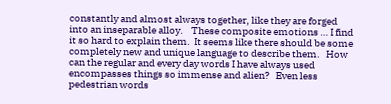constantly and almost always together, like they are forged into an inseparable alloy.    These composite emotions … I find it so hard to explain them.  It seems like there should be some completely new and unique language to describe them.   How can the regular and every day words I have always used encompasses things so immense and alien?   Even less pedestrian words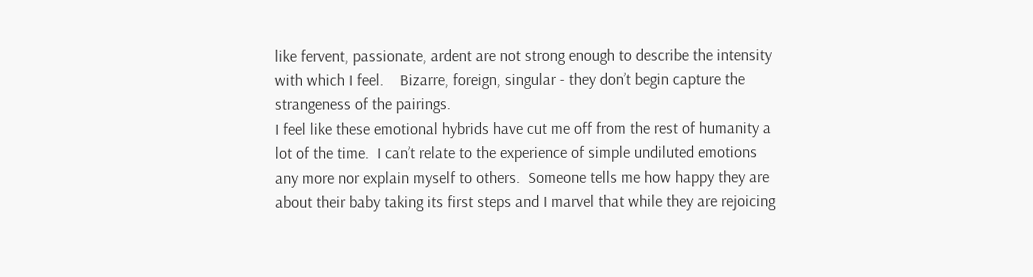like fervent, passionate, ardent are not strong enough to describe the intensity with which I feel.    Bizarre, foreign, singular - they don’t begin capture the strangeness of the pairings.
I feel like these emotional hybrids have cut me off from the rest of humanity a lot of the time.  I can’t relate to the experience of simple undiluted emotions any more nor explain myself to others.  Someone tells me how happy they are about their baby taking its first steps and I marvel that while they are rejoicing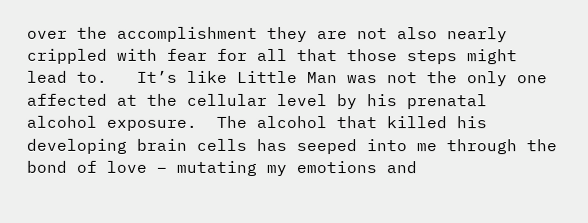over the accomplishment they are not also nearly crippled with fear for all that those steps might lead to.   It’s like Little Man was not the only one affected at the cellular level by his prenatal alcohol exposure.  The alcohol that killed his developing brain cells has seeped into me through the bond of love – mutating my emotions and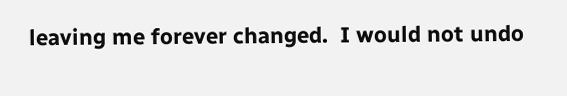leaving me forever changed.  I would not undo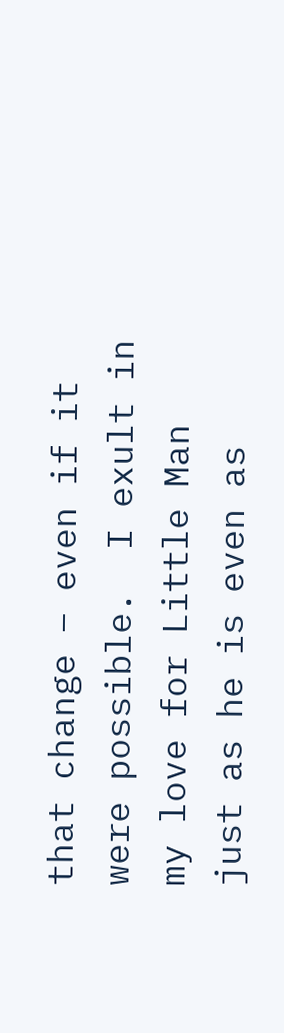that change – even if it were possible.  I exult in my love for Little Man just as he is even as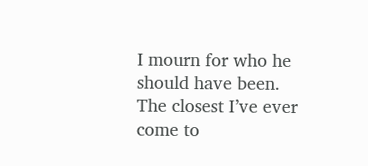I mourn for who he should have been.  The closest I’ve ever come to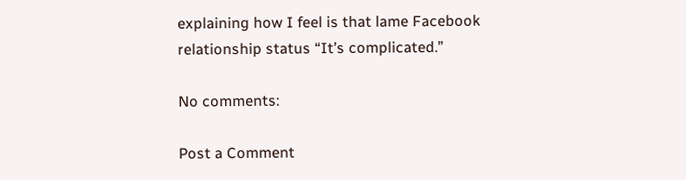explaining how I feel is that lame Facebook relationship status “It’s complicated.”

No comments:

Post a Comment